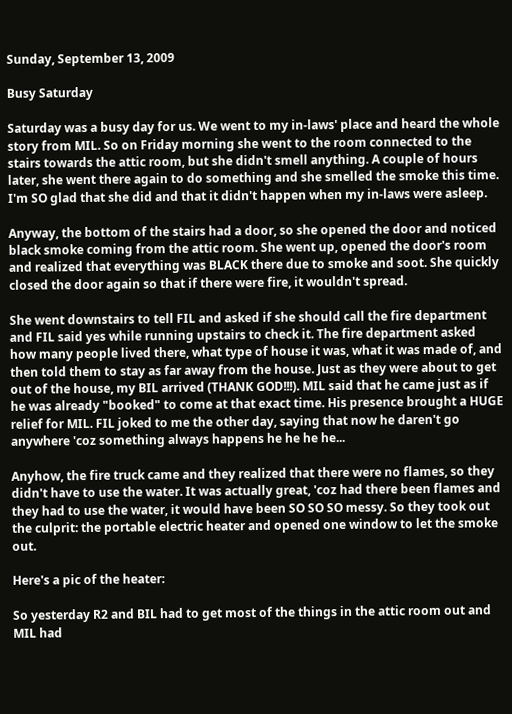Sunday, September 13, 2009

Busy Saturday

Saturday was a busy day for us. We went to my in-laws' place and heard the whole story from MIL. So on Friday morning she went to the room connected to the stairs towards the attic room, but she didn't smell anything. A couple of hours later, she went there again to do something and she smelled the smoke this time. I'm SO glad that she did and that it didn't happen when my in-laws were asleep.

Anyway, the bottom of the stairs had a door, so she opened the door and noticed black smoke coming from the attic room. She went up, opened the door's room and realized that everything was BLACK there due to smoke and soot. She quickly closed the door again so that if there were fire, it wouldn't spread.

She went downstairs to tell FIL and asked if she should call the fire department and FIL said yes while running upstairs to check it. The fire department asked how many people lived there, what type of house it was, what it was made of, and then told them to stay as far away from the house. Just as they were about to get out of the house, my BIL arrived (THANK GOD!!!). MIL said that he came just as if he was already "booked" to come at that exact time. His presence brought a HUGE relief for MIL. FIL joked to me the other day, saying that now he daren't go anywhere 'coz something always happens he he he he...

Anyhow, the fire truck came and they realized that there were no flames, so they didn't have to use the water. It was actually great, 'coz had there been flames and they had to use the water, it would have been SO SO SO messy. So they took out the culprit: the portable electric heater and opened one window to let the smoke out.

Here's a pic of the heater:

So yesterday R2 and BIL had to get most of the things in the attic room out and MIL had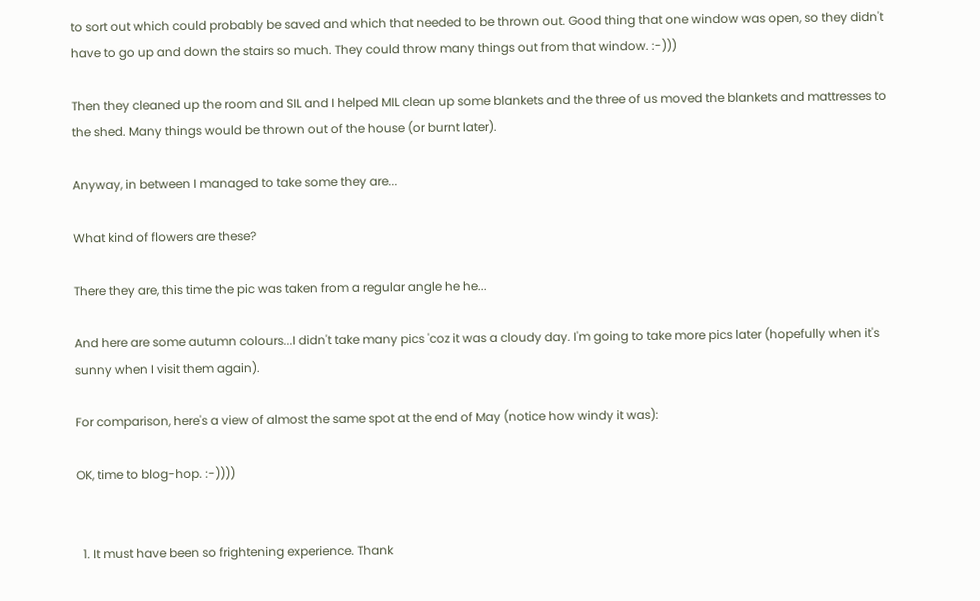to sort out which could probably be saved and which that needed to be thrown out. Good thing that one window was open, so they didn't have to go up and down the stairs so much. They could throw many things out from that window. :-)))

Then they cleaned up the room and SIL and I helped MIL clean up some blankets and the three of us moved the blankets and mattresses to the shed. Many things would be thrown out of the house (or burnt later).

Anyway, in between I managed to take some they are...

What kind of flowers are these?

There they are, this time the pic was taken from a regular angle he he...

And here are some autumn colours...I didn't take many pics 'coz it was a cloudy day. I'm going to take more pics later (hopefully when it's sunny when I visit them again).

For comparison, here's a view of almost the same spot at the end of May (notice how windy it was):

OK, time to blog-hop. :-))))


  1. It must have been so frightening experience. Thank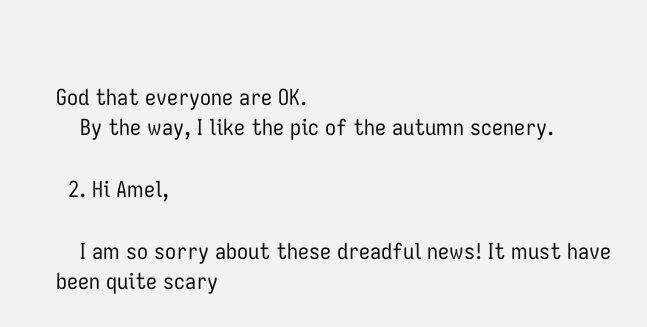God that everyone are OK.
    By the way, I like the pic of the autumn scenery.

  2. Hi Amel,

    I am so sorry about these dreadful news! It must have been quite scary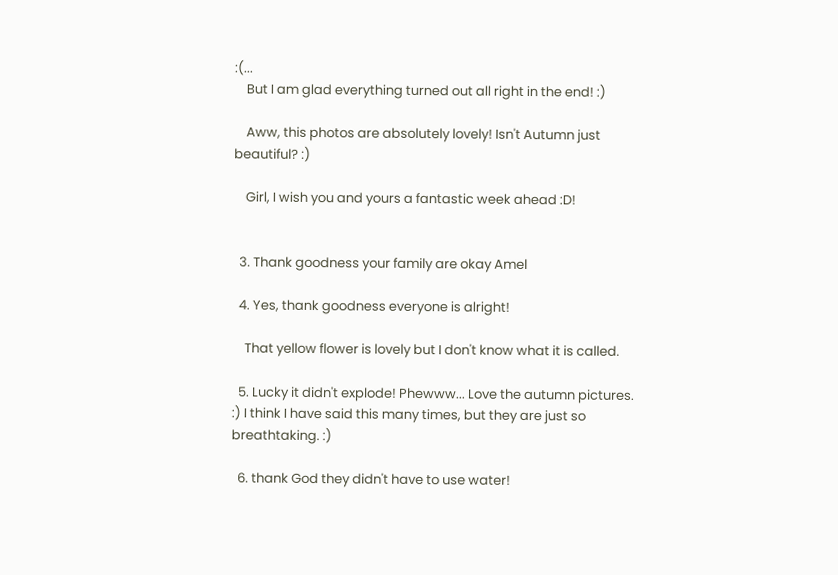:(...
    But I am glad everything turned out all right in the end! :)

    Aww, this photos are absolutely lovely! Isn't Autumn just beautiful? :)

    Girl, I wish you and yours a fantastic week ahead :D!


  3. Thank goodness your family are okay Amel

  4. Yes, thank goodness everyone is alright!

    That yellow flower is lovely but I don't know what it is called.

  5. Lucky it didn't explode! Phewww... Love the autumn pictures. :) I think I have said this many times, but they are just so breathtaking. :)

  6. thank God they didn't have to use water!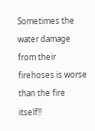Sometimes the water damage from their firehoses is worse than the fire itself!!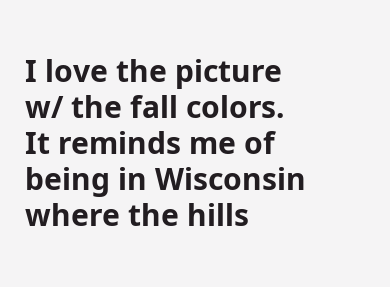I love the picture w/ the fall colors. It reminds me of being in Wisconsin where the hills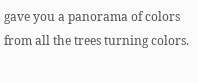gave you a panorama of colors from all the trees turning colors.